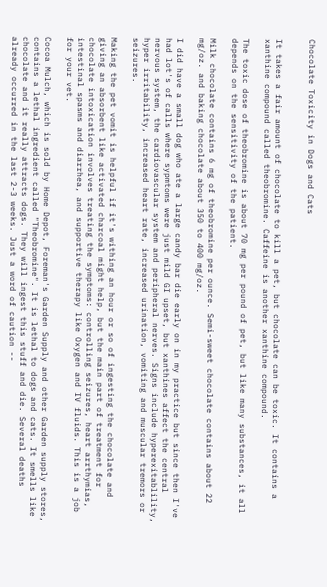Chocolate Toxicity in Dogs and Cats


It takes a fair amount of chocolate to kill a pet, but chocolate can be toxic. It contains a xanthine compound called theobromine. Caffeine is another xanthine compound.

The toxic dose of theobromine is about 70 mg per pound of pet, but like many substances, it all depends on the sensitivity of the patient.

Milk chocolate contains 6 mg of theobromine per ounce. Semi-sweet chocolate contains about 22 mg/oz. and baking chocolate about 350 to 400 mg/oz.

I did have a small dog who ate a large candy bar die early on in my practice but since then I've had lot's of calls where sypmtoms were just mild GI upset, but xanthines affect the central nervous system, the cardiovascular system and peripheral nerves. Signs include hyperexitablility, hyper irritability, increased heart rate, increased urination, vomiting and muscular tremors or seizures.

Making the pet vomit is helpful if it's withing an hour or so of ingesting the chocolate and giving an absorbent like activated charcoal might help, but the main part of treatment for chocolate intoxication involves treating the symptoms: controlling seizures, heart arrthymias, intestinal spasms and diarrhea, and supportive therapy like Oxygen and IV fluids. This is a job for your vet.

Cocoa Mulch, which is sold by Home Depot, Foreman's Garden Supply and other Garden supply stores, contains a lethal ingredient called "Theobromine". It is lethal to dogs and cats. It smells like chocolate and it really attracts dogs. They will ingest this stuff and die. Several deaths already occurred in the last 2-3 weeks. Just a word of caution --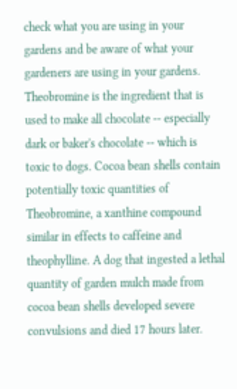check what you are using in your gardens and be aware of what your gardeners are using in your gardens. Theobromine is the ingredient that is used to make all chocolate -- especially dark or baker's chocolate -- which is toxic to dogs. Cocoa bean shells contain potentially toxic quantities of Theobromine, a xanthine compound similar in effects to caffeine and theophylline. A dog that ingested a lethal quantity of garden mulch made from cocoa bean shells developed severe convulsions and died 17 hours later.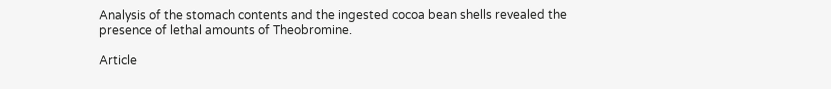Analysis of the stomach contents and the ingested cocoa bean shells revealed the presence of lethal amounts of Theobromine.

Article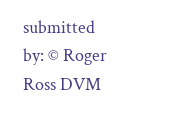submitted by: © Roger Ross DVM